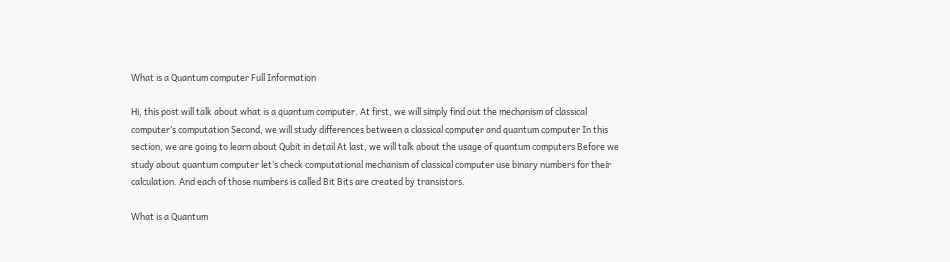What is a Quantum computer Full Information

Hi, this post will talk about what is a quantum computer. At first, we will simply find out the mechanism of classical computer’s computation Second, we will study differences between a classical computer and quantum computer In this section, we are going to learn about Qubit in detail At last, we will talk about the usage of quantum computers Before we study about quantum computer let’s check computational mechanism of classical computer use binary numbers for their calculation. And each of those numbers is called Bit Bits are created by transistors.

What is a Quantum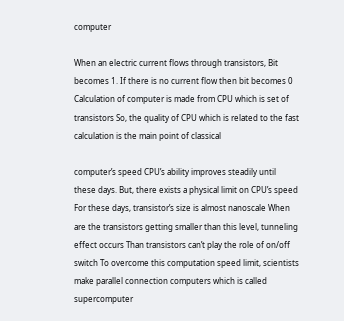computer

When an electric current flows through transistors, Bit becomes 1. If there is no current flow then bit becomes 0 Calculation of computer is made from CPU which is set of transistors So, the quality of CPU which is related to the fast calculation is the main point of classical

computer’s speed CPU’s ability improves steadily until these days. But, there exists a physical limit on CPU’s speed For these days, transistor’s size is almost nanoscale When are the transistors getting smaller than this level, tunneling effect occurs Than transistors can’t play the role of on/off switch To overcome this computation speed limit, scientists make parallel connection computers which is called supercomputer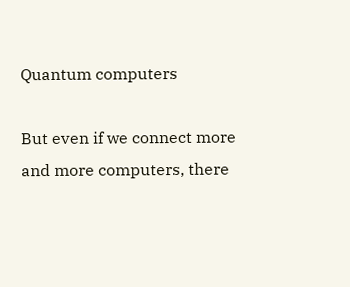Quantum computers

But even if we connect more and more computers, there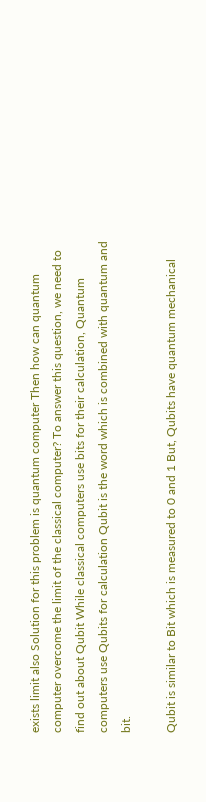exists limit also Solution for this problem is quantum computer Then how can quantum computer overcome the limit of the classical computer? To answer this question, we need to find out about Qubit While classical computers use bits for their calculation, Quantum computers use Qubits for calculation Qubit is the word which is combined with quantum and bit.

Qubit is similar to Bit which is measured to 0 and 1 But, Qubits have quantum mechanical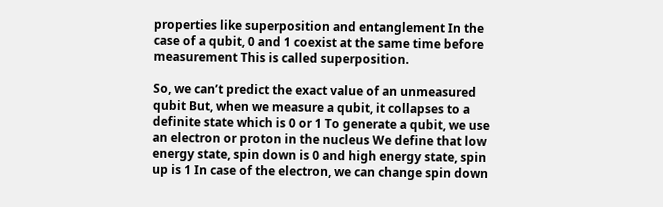properties like superposition and entanglement In the case of a qubit, 0 and 1 coexist at the same time before measurement This is called superposition.

So, we can’t predict the exact value of an unmeasured qubit But, when we measure a qubit, it collapses to a definite state which is 0 or 1 To generate a qubit, we use an electron or proton in the nucleus We define that low energy state, spin down is 0 and high energy state, spin up is 1 In case of the electron, we can change spin down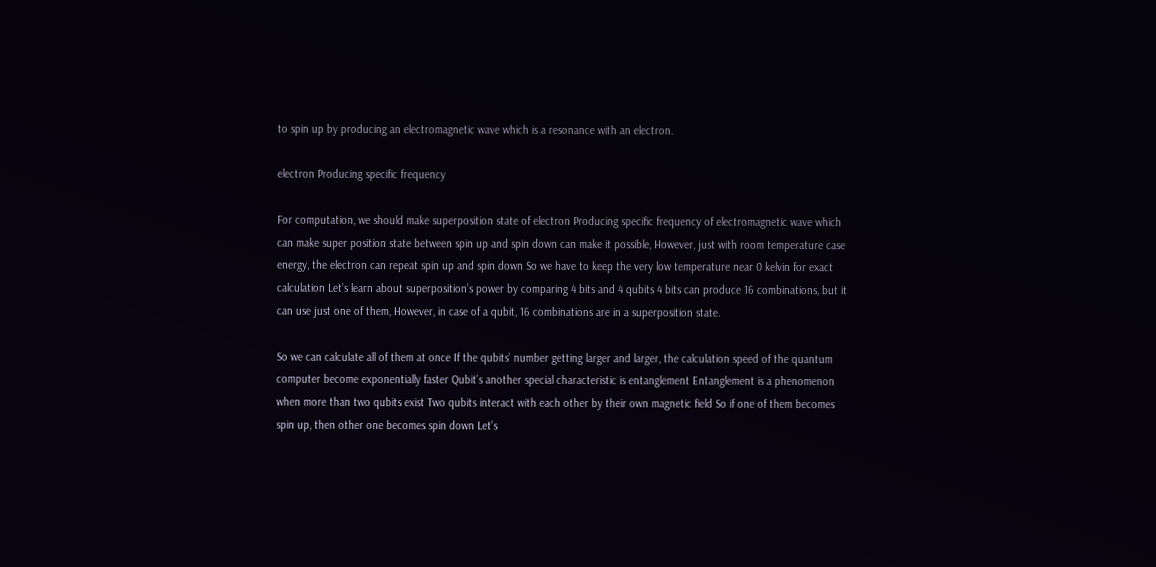to spin up by producing an electromagnetic wave which is a resonance with an electron.

electron Producing specific frequency

For computation, we should make superposition state of electron Producing specific frequency of electromagnetic wave which can make super position state between spin up and spin down can make it possible, However, just with room temperature case energy, the electron can repeat spin up and spin down So we have to keep the very low temperature near 0 kelvin for exact calculation Let’s learn about superposition’s power by comparing 4 bits and 4 qubits 4 bits can produce 16 combinations, but it can use just one of them, However, in case of a qubit, 16 combinations are in a superposition state.

So we can calculate all of them at once If the qubits’ number getting larger and larger, the calculation speed of the quantum computer become exponentially faster Qubit’s another special characteristic is entanglement Entanglement is a phenomenon when more than two qubits exist Two qubits interact with each other by their own magnetic field So if one of them becomes spin up, then other one becomes spin down Let’s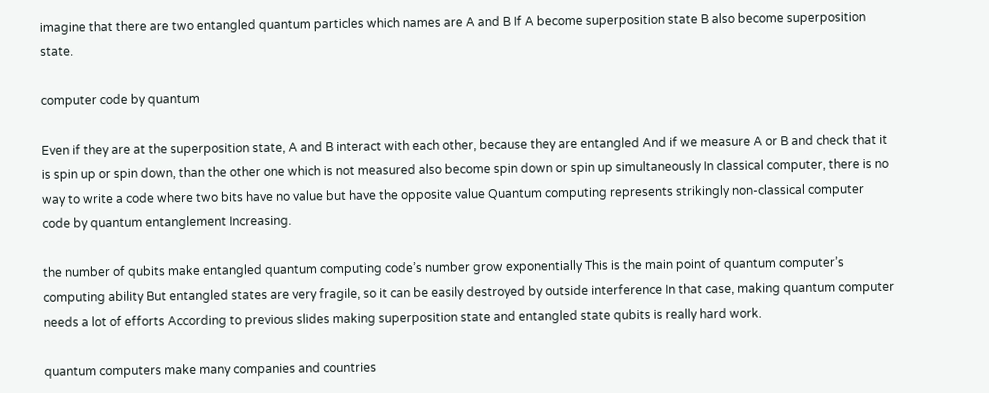imagine that there are two entangled quantum particles which names are A and B If A become superposition state B also become superposition state.

computer code by quantum

Even if they are at the superposition state, A and B interact with each other, because they are entangled And if we measure A or B and check that it is spin up or spin down, than the other one which is not measured also become spin down or spin up simultaneously In classical computer, there is no way to write a code where two bits have no value but have the opposite value Quantum computing represents strikingly non-classical computer code by quantum entanglement Increasing.

the number of qubits make entangled quantum computing code’s number grow exponentially This is the main point of quantum computer’s computing ability But entangled states are very fragile, so it can be easily destroyed by outside interference In that case, making quantum computer needs a lot of efforts According to previous slides making superposition state and entangled state qubits is really hard work.

quantum computers make many companies and countries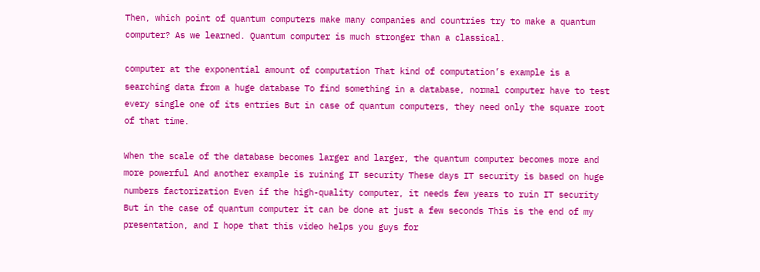Then, which point of quantum computers make many companies and countries try to make a quantum computer? As we learned. Quantum computer is much stronger than a classical.

computer at the exponential amount of computation That kind of computation’s example is a searching data from a huge database To find something in a database, normal computer have to test every single one of its entries But in case of quantum computers, they need only the square root of that time.

When the scale of the database becomes larger and larger, the quantum computer becomes more and more powerful And another example is ruining IT security These days IT security is based on huge numbers factorization Even if the high-quality computer, it needs few years to ruin IT security But in the case of quantum computer it can be done at just a few seconds This is the end of my presentation, and I hope that this video helps you guys for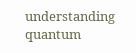understanding quantum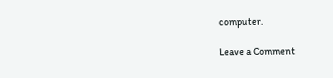computer.

Leave a Comment